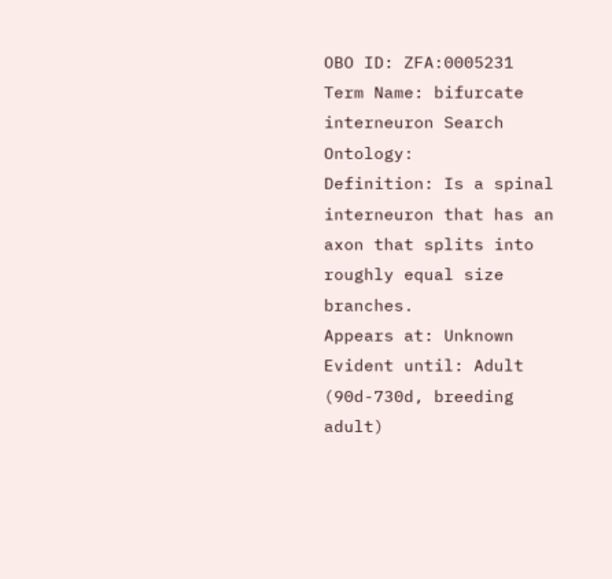OBO ID: ZFA:0005231
Term Name: bifurcate interneuron Search Ontology:
Definition: Is a spinal interneuron that has an axon that splits into roughly equal size branches.
Appears at: Unknown
Evident until: Adult (90d-730d, breeding adult)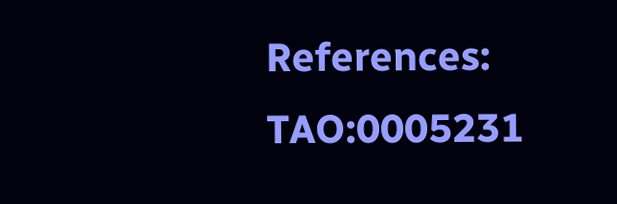References: TAO:0005231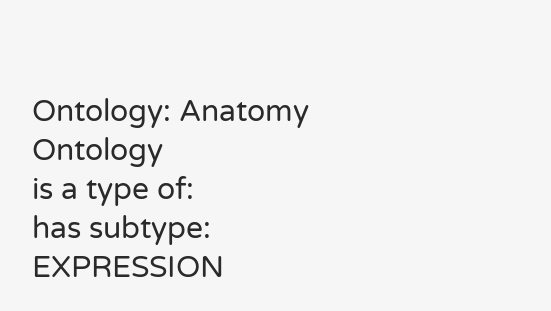Ontology: Anatomy Ontology
is a type of:
has subtype:
EXPRESSION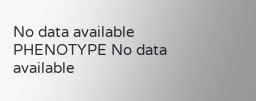No data available
PHENOTYPE No data available